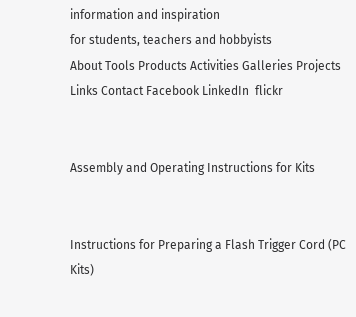information and inspiration
for students, teachers and hobbyists
About Tools Products Activities Galleries Projects Links Contact Facebook LinkedIn  flickr


Assembly and Operating Instructions for Kits


Instructions for Preparing a Flash Trigger Cord (PC Kits)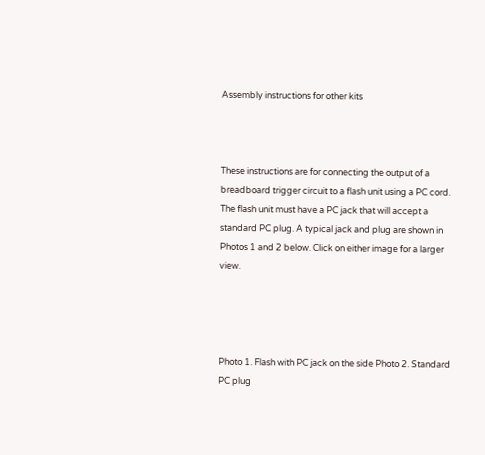Assembly instructions for other kits



These instructions are for connecting the output of a breadboard trigger circuit to a flash unit using a PC cord. The flash unit must have a PC jack that will accept a standard PC plug. A typical jack and plug are shown in Photos 1 and 2 below. Click on either image for a larger view.




Photo 1. Flash with PC jack on the side Photo 2. Standard PC plug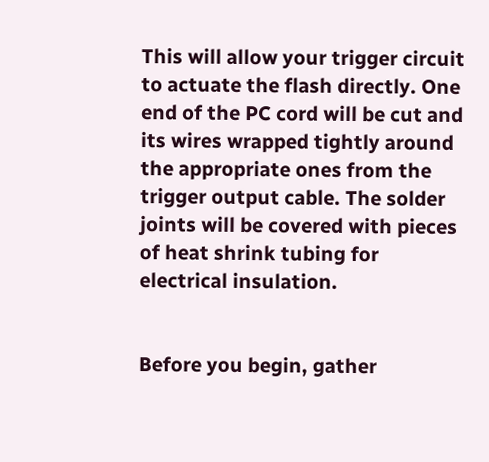This will allow your trigger circuit to actuate the flash directly. One end of the PC cord will be cut and its wires wrapped tightly around the appropriate ones from the trigger output cable. The solder joints will be covered with pieces of heat shrink tubing for electrical insulation.


Before you begin, gather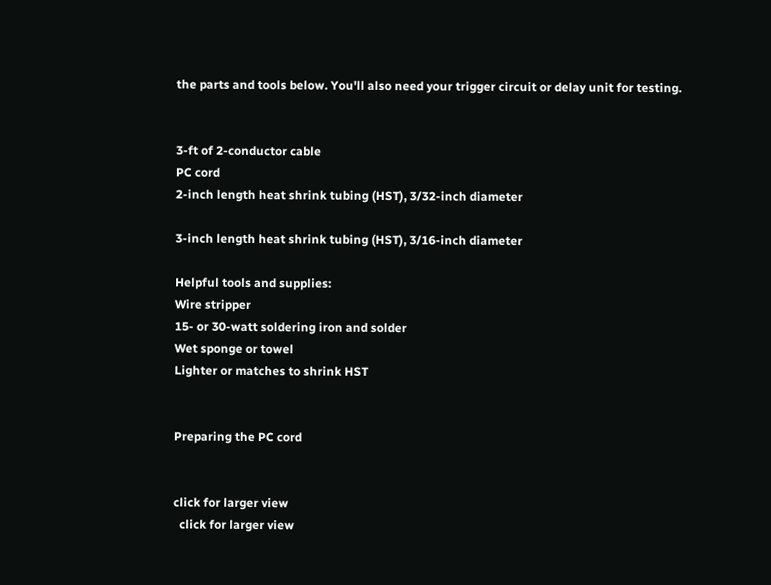the parts and tools below. You'll also need your trigger circuit or delay unit for testing.


3-ft of 2-conductor cable
PC cord
2-inch length heat shrink tubing (HST), 3/32-inch diameter

3-inch length heat shrink tubing (HST), 3/16-inch diameter

Helpful tools and supplies:
Wire stripper
15- or 30-watt soldering iron and solder
Wet sponge or towel
Lighter or matches to shrink HST


Preparing the PC cord


click for larger view
  click for larger view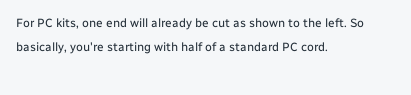For PC kits, one end will already be cut as shown to the left. So basically, you're starting with half of a standard PC cord.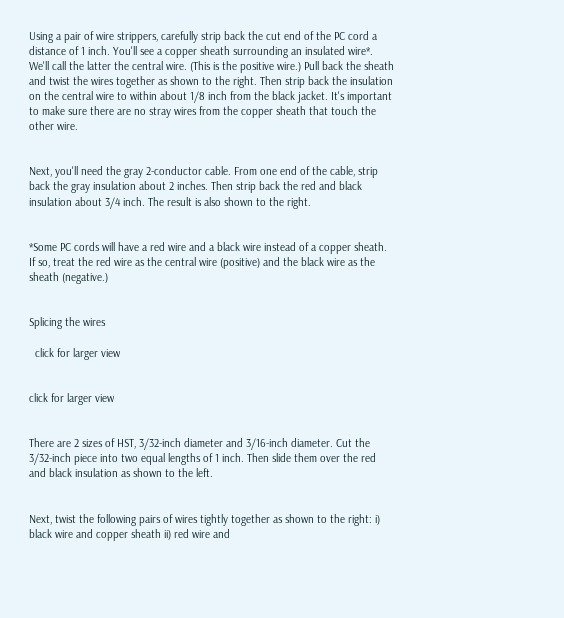Using a pair of wire strippers, carefully strip back the cut end of the PC cord a distance of 1 inch. You'll see a copper sheath surrounding an insulated wire*. We'll call the latter the central wire. (This is the positive wire.) Pull back the sheath and twist the wires together as shown to the right. Then strip back the insulation on the central wire to within about 1/8 inch from the black jacket. It's important to make sure there are no stray wires from the copper sheath that touch the other wire.


Next, you'll need the gray 2-conductor cable. From one end of the cable, strip back the gray insulation about 2 inches. Then strip back the red and black insulation about 3/4 inch. The result is also shown to the right.


*Some PC cords will have a red wire and a black wire instead of a copper sheath. If so, treat the red wire as the central wire (positive) and the black wire as the sheath (negative.)


Splicing the wires

  click for larger view


click for larger view


There are 2 sizes of HST, 3/32-inch diameter and 3/16-inch diameter. Cut the 3/32-inch piece into two equal lengths of 1 inch. Then slide them over the red and black insulation as shown to the left.


Next, twist the following pairs of wires tightly together as shown to the right: i) black wire and copper sheath ii) red wire and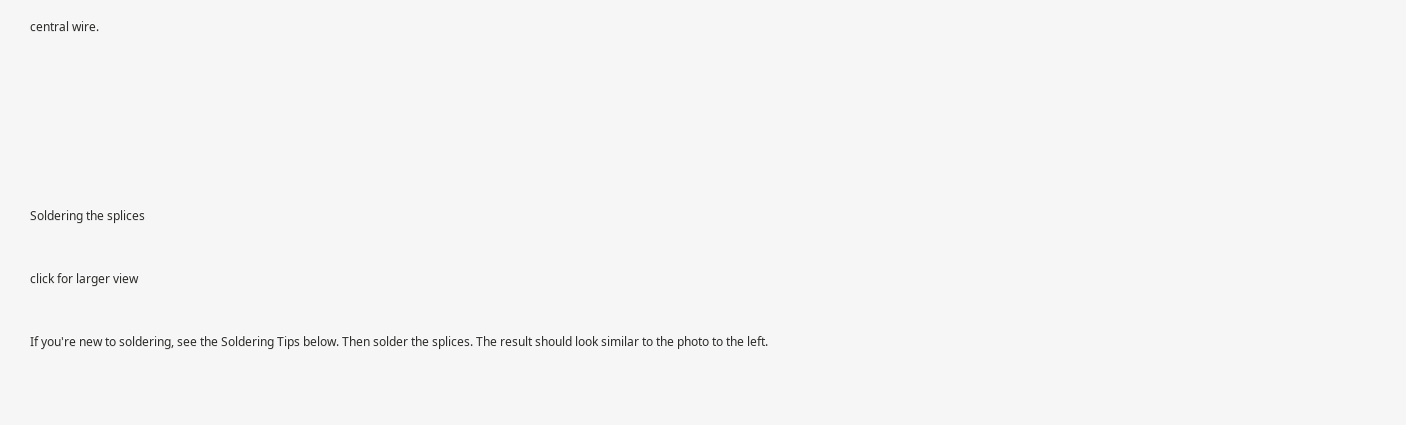central wire.








Soldering the splices


click for larger view


If you're new to soldering, see the Soldering Tips below. Then solder the splices. The result should look similar to the photo to the left.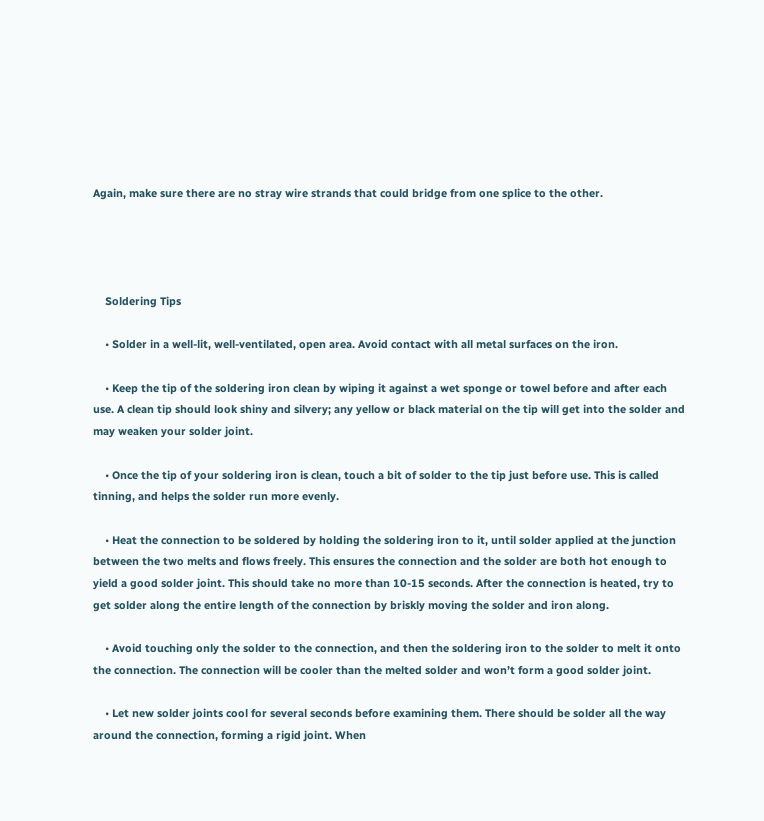Again, make sure there are no stray wire strands that could bridge from one splice to the other.




    Soldering Tips

    • Solder in a well-lit, well-ventilated, open area. Avoid contact with all metal surfaces on the iron.

    • Keep the tip of the soldering iron clean by wiping it against a wet sponge or towel before and after each use. A clean tip should look shiny and silvery; any yellow or black material on the tip will get into the solder and may weaken your solder joint.

    • Once the tip of your soldering iron is clean, touch a bit of solder to the tip just before use. This is called tinning, and helps the solder run more evenly.

    • Heat the connection to be soldered by holding the soldering iron to it, until solder applied at the junction between the two melts and flows freely. This ensures the connection and the solder are both hot enough to yield a good solder joint. This should take no more than 10-15 seconds. After the connection is heated, try to get solder along the entire length of the connection by briskly moving the solder and iron along.

    • Avoid touching only the solder to the connection, and then the soldering iron to the solder to melt it onto the connection. The connection will be cooler than the melted solder and won’t form a good solder joint.

    • Let new solder joints cool for several seconds before examining them. There should be solder all the way around the connection, forming a rigid joint. When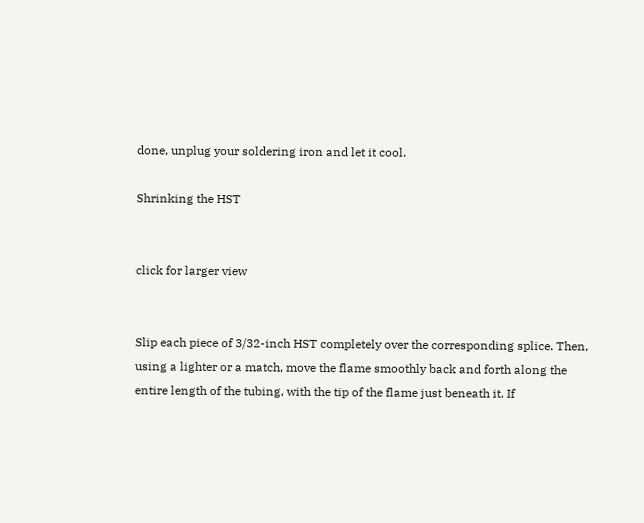done, unplug your soldering iron and let it cool.

Shrinking the HST


click for larger view


Slip each piece of 3/32-inch HST completely over the corresponding splice. Then, using a lighter or a match, move the flame smoothly back and forth along the entire length of the tubing, with the tip of the flame just beneath it. If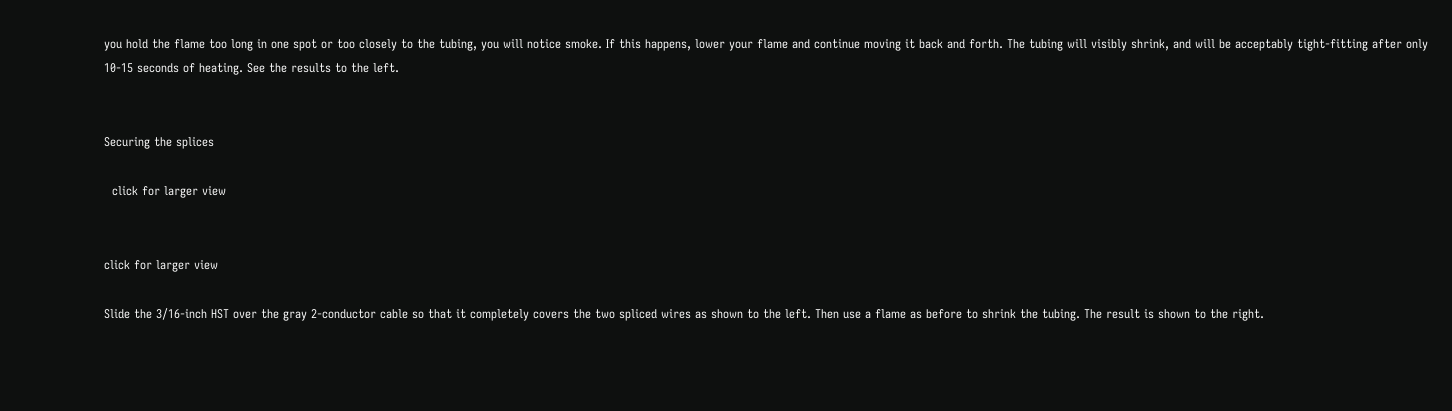you hold the flame too long in one spot or too closely to the tubing, you will notice smoke. If this happens, lower your flame and continue moving it back and forth. The tubing will visibly shrink, and will be acceptably tight-fitting after only 10-15 seconds of heating. See the results to the left.


Securing the splices

  click for larger view


click for larger view

Slide the 3/16-inch HST over the gray 2-conductor cable so that it completely covers the two spliced wires as shown to the left. Then use a flame as before to shrink the tubing. The result is shown to the right.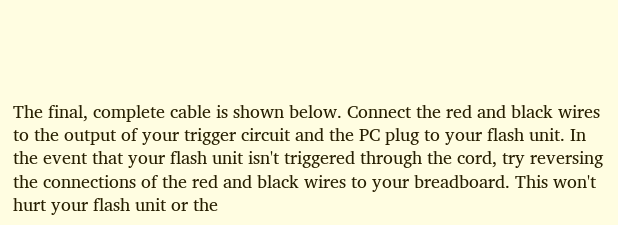The final, complete cable is shown below. Connect the red and black wires to the output of your trigger circuit and the PC plug to your flash unit. In the event that your flash unit isn't triggered through the cord, try reversing the connections of the red and black wires to your breadboard. This won't hurt your flash unit or the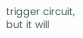trigger circuit, but it will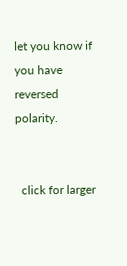let you know if you have reversed polarity.


  click for larger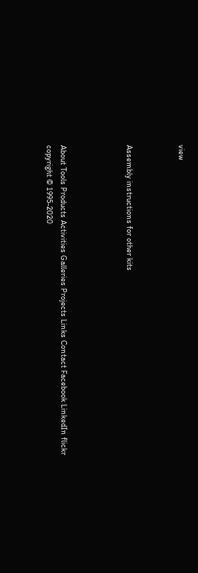view



Assembly instructions for other kits




About Tools Products Activities Galleries Projects Links Contact Facebook LinkedIn flickr
copyright © 1995-2020